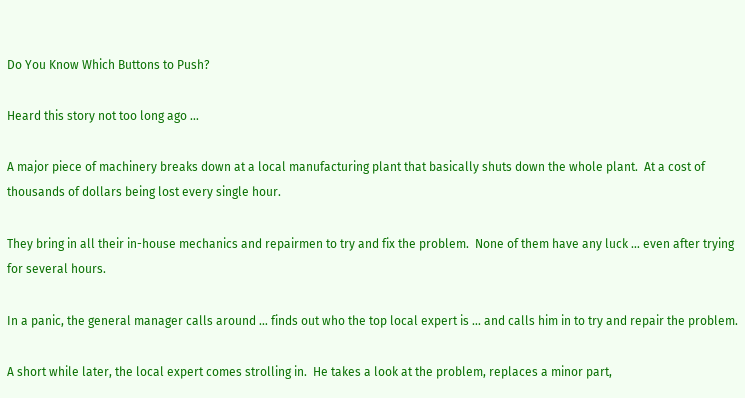Do You Know Which Buttons to Push?

Heard this story not too long ago …

A major piece of machinery breaks down at a local manufacturing plant that basically shuts down the whole plant.  At a cost of thousands of dollars being lost every single hour.

They bring in all their in-house mechanics and repairmen to try and fix the problem.  None of them have any luck … even after trying for several hours.

In a panic, the general manager calls around … finds out who the top local expert is … and calls him in to try and repair the problem.

A short while later, the local expert comes strolling in.  He takes a look at the problem, replaces a minor part,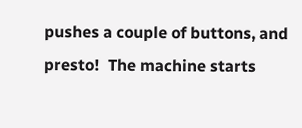pushes a couple of buttons, and presto!  The machine starts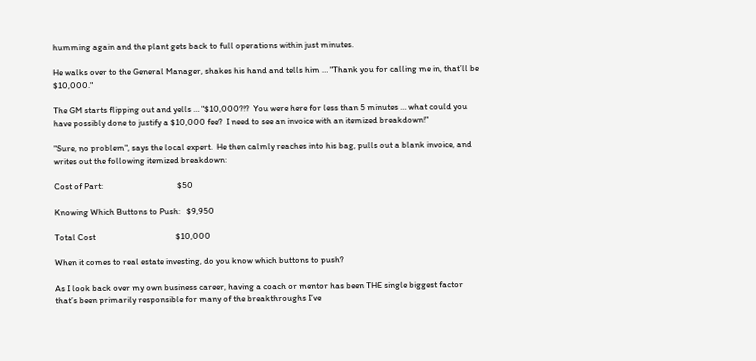humming again and the plant gets back to full operations within just minutes.

He walks over to the General Manager, shakes his hand and tells him … "Thank you for calling me in, that’ll be $10,000."

The GM starts flipping out and yells … "$10,000?!?  You were here for less than 5 minutes … what could you have possibly done to justify a $10,000 fee?  I need to see an invoice with an itemized breakdown!"

"Sure, no problem", says the local expert.  He then calmly reaches into his bag, pulls out a blank invoice, and writes out the following itemized breakdown:

Cost of Part:                                     $50

Knowing Which Buttons to Push:   $9,950

Total Cost                                        $10,000

When it comes to real estate investing, do you know which buttons to push?

As I look back over my own business career, having a coach or mentor has been THE single biggest factor that’s been primarily responsible for many of the breakthroughs I’ve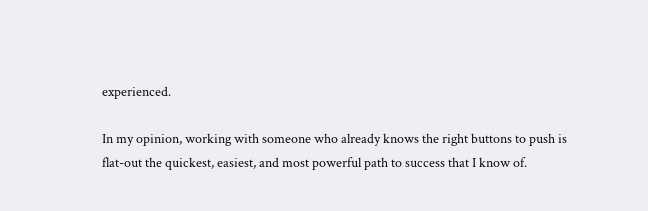experienced.

In my opinion, working with someone who already knows the right buttons to push is flat-out the quickest, easiest, and most powerful path to success that I know of.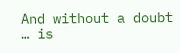And without a doubt … is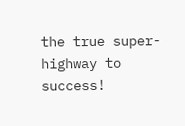the true super-highway to success!